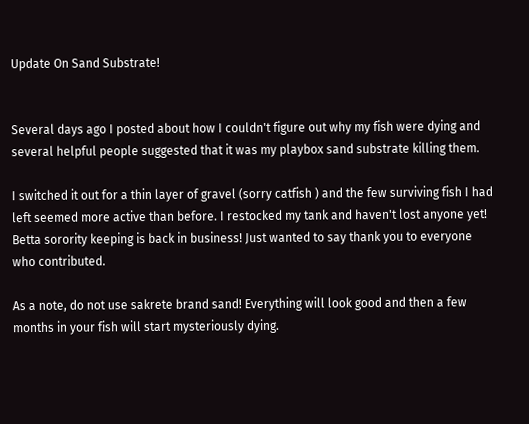Update On Sand Substrate!


Several days ago I posted about how I couldn't figure out why my fish were dying and several helpful people suggested that it was my playbox sand substrate killing them.

I switched it out for a thin layer of gravel (sorry catfish ) and the few surviving fish I had left seemed more active than before. I restocked my tank and haven't lost anyone yet! Betta sorority keeping is back in business! Just wanted to say thank you to everyone who contributed.

As a note, do not use sakrete brand sand! Everything will look good and then a few months in your fish will start mysteriously dying.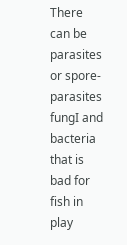There can be parasites or spore-parasites fungI and bacteria that is bad for fish in play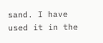sand. I have used it in the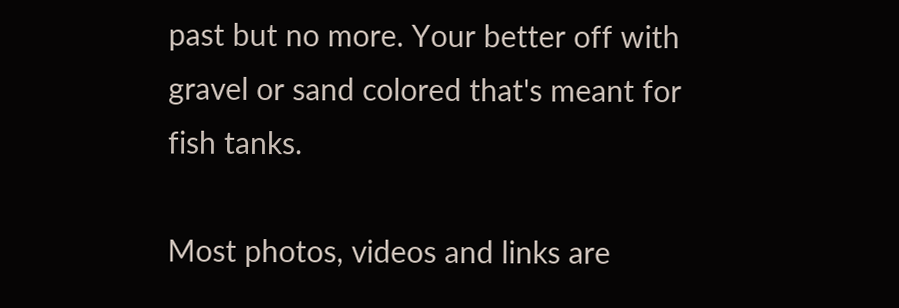past but no more. Your better off with gravel or sand colored that's meant for fish tanks.

Most photos, videos and links are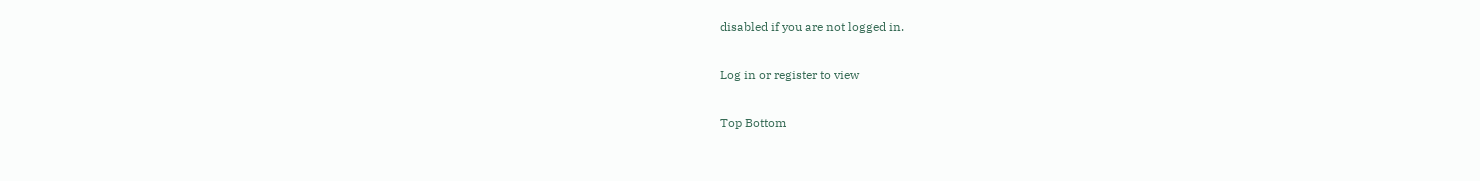disabled if you are not logged in.

Log in or register to view

Top Bottom